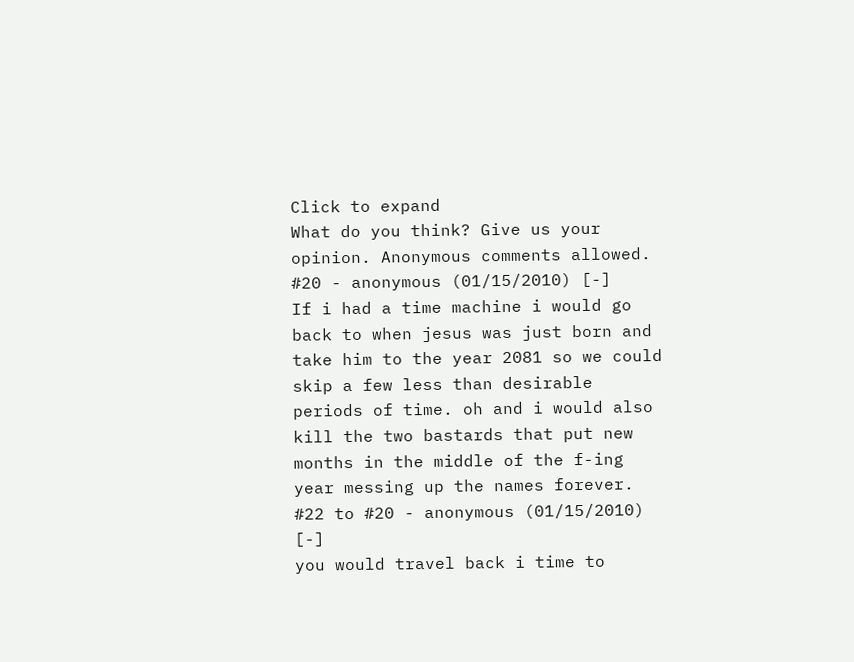Click to expand
What do you think? Give us your opinion. Anonymous comments allowed.
#20 - anonymous (01/15/2010) [-]
If i had a time machine i would go back to when jesus was just born and take him to the year 2081 so we could skip a few less than desirable periods of time. oh and i would also kill the two bastards that put new months in the middle of the f-ing year messing up the names forever.
#22 to #20 - anonymous (01/15/2010) [-]
you would travel back i time to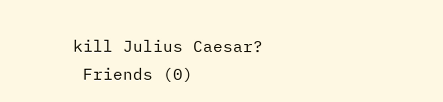kill Julius Caesar?
 Friends (0)